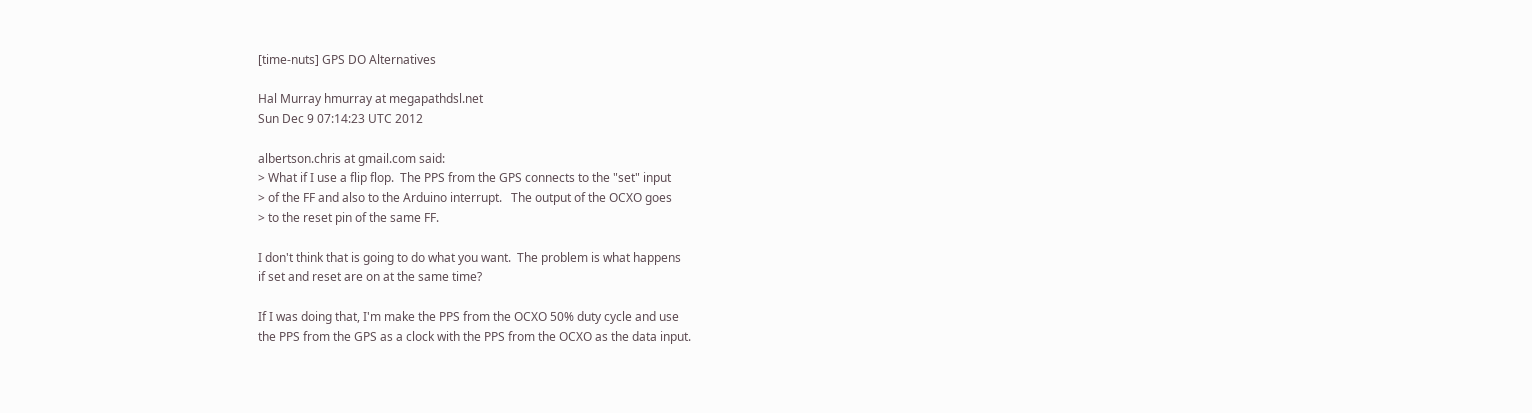[time-nuts] GPS DO Alternatives

Hal Murray hmurray at megapathdsl.net
Sun Dec 9 07:14:23 UTC 2012

albertson.chris at gmail.com said:
> What if I use a flip flop.  The PPS from the GPS connects to the "set" input
> of the FF and also to the Arduino interrupt.   The output of the OCXO goes
> to the reset pin of the same FF.

I don't think that is going to do what you want.  The problem is what happens
if set and reset are on at the same time?

If I was doing that, I'm make the PPS from the OCXO 50% duty cycle and use
the PPS from the GPS as a clock with the PPS from the OCXO as the data input.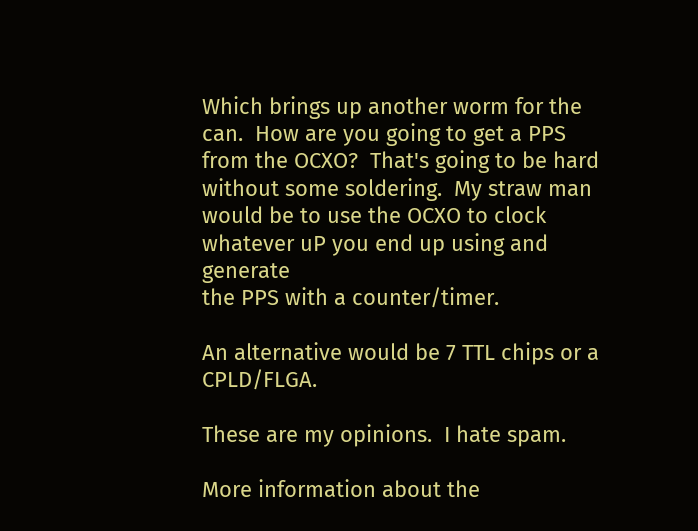Which brings up another worm for the can.  How are you going to get a PPS
from the OCXO?  That's going to be hard without some soldering.  My straw man
would be to use the OCXO to clock whatever uP you end up using and generate
the PPS with a counter/timer.

An alternative would be 7 TTL chips or a CPLD/FLGA.

These are my opinions.  I hate spam.

More information about the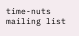time-nuts mailing list